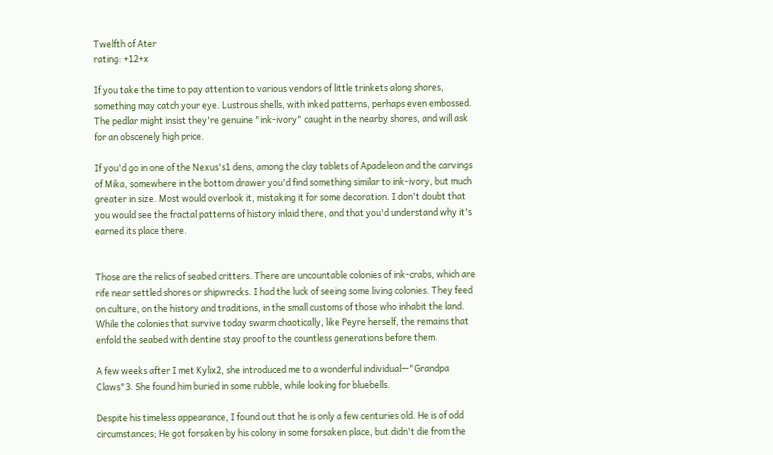Twelfth of Ater
rating: +12+x

If you take the time to pay attention to various vendors of little trinkets along shores, something may catch your eye. Lustrous shells, with inked patterns, perhaps even embossed. The pedlar might insist they're genuine "ink-ivory" caught in the nearby shores, and will ask for an obscenely high price.

If you'd go in one of the Nexus's1 dens, among the clay tablets of Apadeleon and the carvings of Mika, somewhere in the bottom drawer you'd find something similar to ink-ivory, but much greater in size. Most would overlook it, mistaking it for some decoration. I don't doubt that you would see the fractal patterns of history inlaid there, and that you'd understand why it's earned its place there.


Those are the relics of seabed critters. There are uncountable colonies of ink-crabs, which are rife near settled shores or shipwrecks. I had the luck of seeing some living colonies. They feed on culture, on the history and traditions, in the small customs of those who inhabit the land. While the colonies that survive today swarm chaotically, like Peyre herself, the remains that enfold the seabed with dentine stay proof to the countless generations before them.

A few weeks after I met Kylix2, she introduced me to a wonderful individual—"Grandpa Claws"3. She found him buried in some rubble, while looking for bluebells.

Despite his timeless appearance, I found out that he is only a few centuries old. He is of odd circumstances; He got forsaken by his colony in some forsaken place, but didn't die from the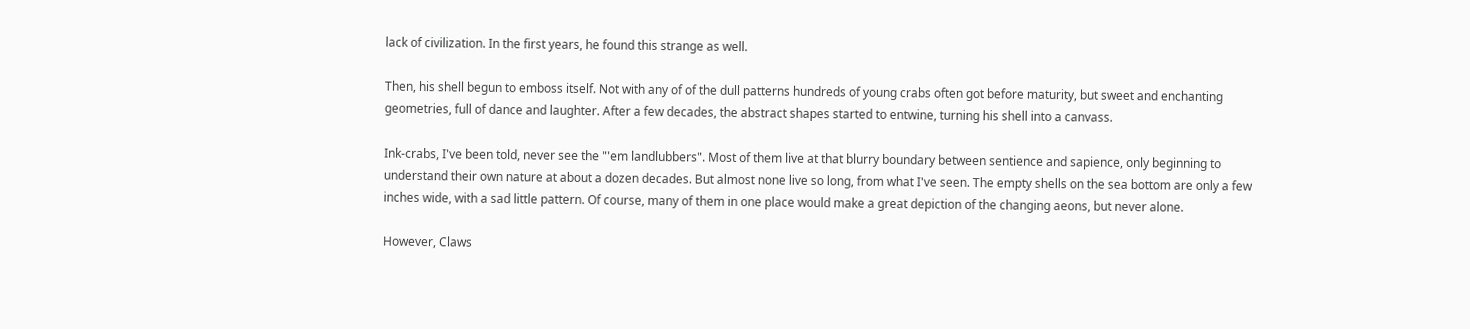lack of civilization. In the first years, he found this strange as well.

Then, his shell begun to emboss itself. Not with any of of the dull patterns hundreds of young crabs often got before maturity, but sweet and enchanting geometries, full of dance and laughter. After a few decades, the abstract shapes started to entwine, turning his shell into a canvass.

Ink-crabs, I've been told, never see the "'em landlubbers". Most of them live at that blurry boundary between sentience and sapience, only beginning to understand their own nature at about a dozen decades. But almost none live so long, from what I've seen. The empty shells on the sea bottom are only a few inches wide, with a sad little pattern. Of course, many of them in one place would make a great depiction of the changing aeons, but never alone.

However, Claws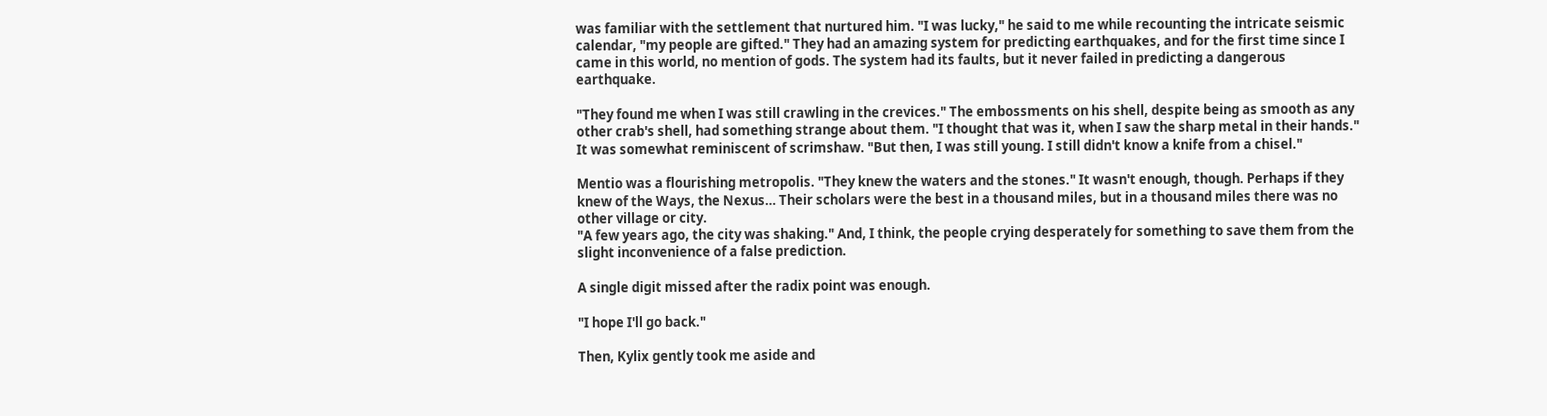was familiar with the settlement that nurtured him. "I was lucky," he said to me while recounting the intricate seismic calendar, "my people are gifted." They had an amazing system for predicting earthquakes, and for the first time since I came in this world, no mention of gods. The system had its faults, but it never failed in predicting a dangerous earthquake.

"They found me when I was still crawling in the crevices." The embossments on his shell, despite being as smooth as any other crab's shell, had something strange about them. "I thought that was it, when I saw the sharp metal in their hands." It was somewhat reminiscent of scrimshaw. "But then, I was still young. I still didn't know a knife from a chisel."

Mentio was a flourishing metropolis. "They knew the waters and the stones." It wasn't enough, though. Perhaps if they knew of the Ways, the Nexus… Their scholars were the best in a thousand miles, but in a thousand miles there was no other village or city.
"A few years ago, the city was shaking." And, I think, the people crying desperately for something to save them from the slight inconvenience of a false prediction.

A single digit missed after the radix point was enough.

"I hope I'll go back."

Then, Kylix gently took me aside and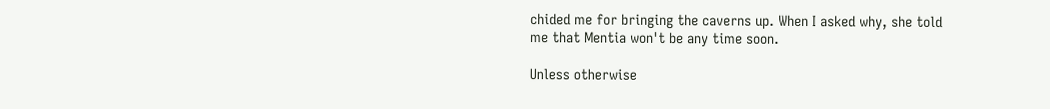chided me for bringing the caverns up. When I asked why, she told me that Mentia won't be any time soon.

Unless otherwise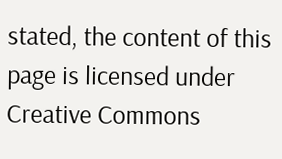stated, the content of this page is licensed under Creative Commons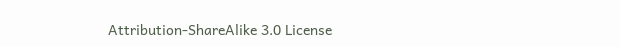Attribution-ShareAlike 3.0 License